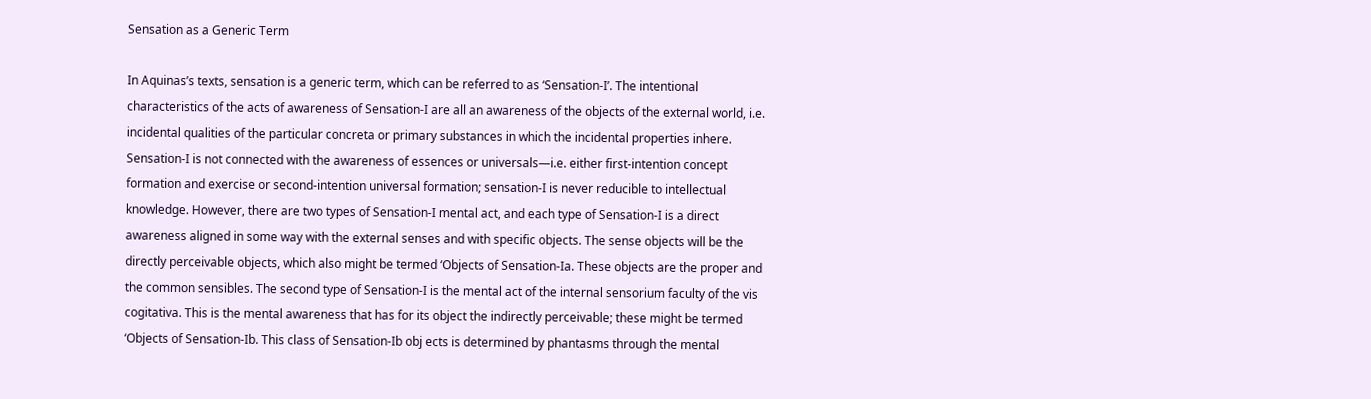Sensation as a Generic Term

In Aquinas’s texts, sensation is a generic term, which can be referred to as ‘Sensation-I’. The intentional characteristics of the acts of awareness of Sensation-I are all an awareness of the objects of the external world, i.e. incidental qualities of the particular concreta or primary substances in which the incidental properties inhere. Sensation-I is not connected with the awareness of essences or universals—i.e. either first-intention concept formation and exercise or second-intention universal formation; sensation-I is never reducible to intellectual knowledge. However, there are two types of Sensation-I mental act, and each type of Sensation-I is a direct awareness aligned in some way with the external senses and with specific objects. The sense objects will be the directly perceivable objects, which also might be termed ‘Objects of Sensation-Ia. These objects are the proper and the common sensibles. The second type of Sensation-I is the mental act of the internal sensorium faculty of the vis cogitativa. This is the mental awareness that has for its object the indirectly perceivable; these might be termed ‘Objects of Sensation-Ib. This class of Sensation-Ib obj ects is determined by phantasms through the mental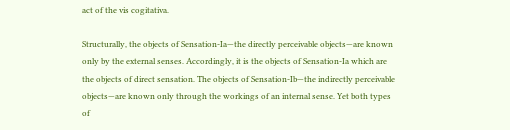act of the vis cogitativa.

Structurally, the objects of Sensation-Ia—the directly perceivable objects—are known only by the external senses. Accordingly, it is the objects of Sensation-Ia which are the objects of direct sensation. The objects of Sensation-Ib—the indirectly perceivable objects—are known only through the workings of an internal sense. Yet both types of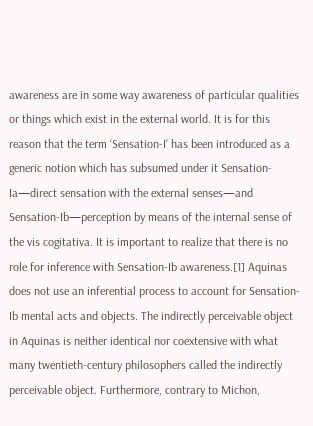awareness are in some way awareness of particular qualities or things which exist in the external world. It is for this reason that the term ‘Sensation-I’ has been introduced as a generic notion which has subsumed under it Sensation-Ia—direct sensation with the external senses—and Sensation-Ib—perception by means of the internal sense of the vis cogitativa. It is important to realize that there is no role for inference with Sensation-Ib awareness.[1] Aquinas does not use an inferential process to account for Sensation-Ib mental acts and objects. The indirectly perceivable object in Aquinas is neither identical nor coextensive with what many twentieth-century philosophers called the indirectly perceivable object. Furthermore, contrary to Michon,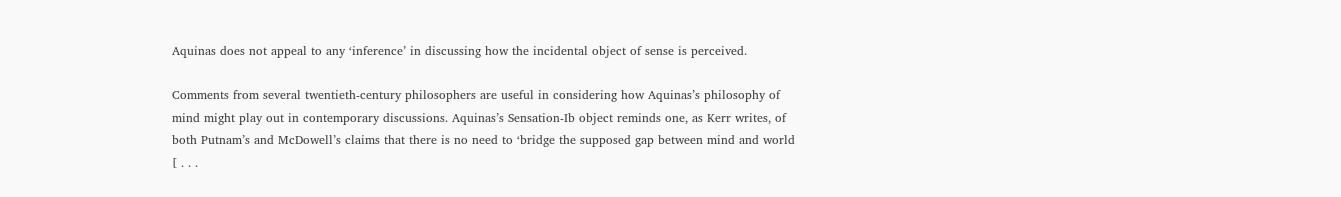Aquinas does not appeal to any ‘inference’ in discussing how the incidental object of sense is perceived.

Comments from several twentieth-century philosophers are useful in considering how Aquinas’s philosophy of mind might play out in contemporary discussions. Aquinas’s Sensation-Ib object reminds one, as Kerr writes, of both Putnam’s and McDowell’s claims that there is no need to ‘bridge the supposed gap between mind and world [ . . .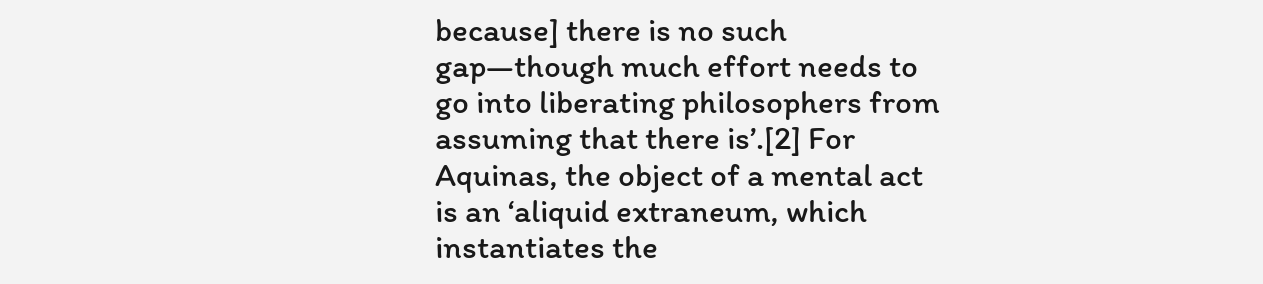because] there is no such gap—though much effort needs to go into liberating philosophers from assuming that there is’.[2] For Aquinas, the object of a mental act is an ‘aliquid extraneum, which instantiates the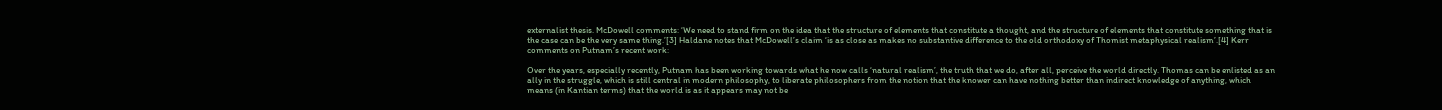externalist thesis. McDowell comments: ‘We need to stand firm on the idea that the structure of elements that constitute a thought, and the structure of elements that constitute something that is the case can be the very same thing.’[3] Haldane notes that McDowell’s claim ‘is as close as makes no substantive difference to the old orthodoxy of Thomist metaphysical realism’.[4] Kerr comments on Putnam’s recent work:

Over the years, especially recently, Putnam has been working towards what he now calls ‘natural realism’, the truth that we do, after all, perceive the world directly. Thomas can be enlisted as an ally in the struggle, which is still central in modern philosophy, to liberate philosophers from the notion that the knower can have nothing better than indirect knowledge of anything, which means (in Kantian terms) that the world is as it appears may not be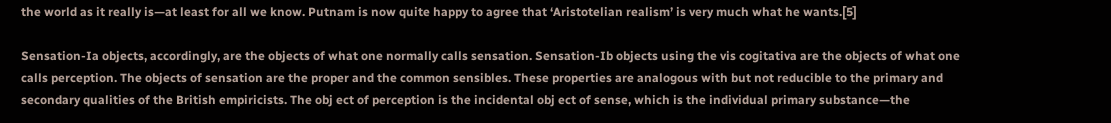the world as it really is—at least for all we know. Putnam is now quite happy to agree that ‘Aristotelian realism’ is very much what he wants.[5]

Sensation-Ia objects, accordingly, are the objects of what one normally calls sensation. Sensation-Ib objects using the vis cogitativa are the objects of what one calls perception. The objects of sensation are the proper and the common sensibles. These properties are analogous with but not reducible to the primary and secondary qualities of the British empiricists. The obj ect of perception is the incidental obj ect of sense, which is the individual primary substance—the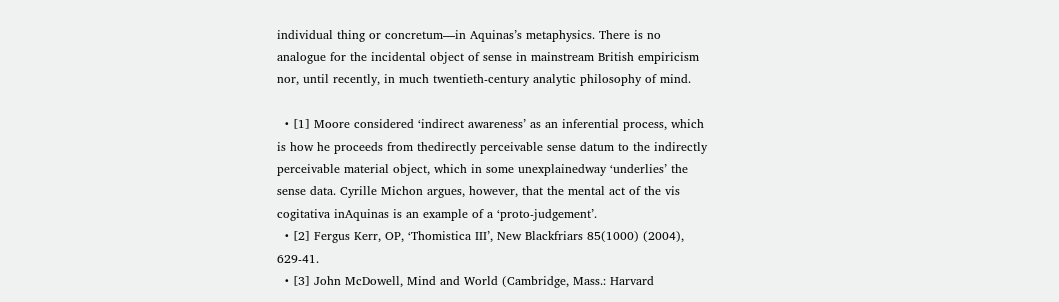individual thing or concretum—in Aquinas’s metaphysics. There is no analogue for the incidental object of sense in mainstream British empiricism nor, until recently, in much twentieth-century analytic philosophy of mind.

  • [1] Moore considered ‘indirect awareness’ as an inferential process, which is how he proceeds from thedirectly perceivable sense datum to the indirectly perceivable material object, which in some unexplainedway ‘underlies’ the sense data. Cyrille Michon argues, however, that the mental act of the vis cogitativa inAquinas is an example of a ‘proto-judgement’.
  • [2] Fergus Kerr, OP, ‘Thomistica III’, New Blackfriars 85(1000) (2004), 629-41.
  • [3] John McDowell, Mind and World (Cambridge, Mass.: Harvard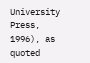University Press, 1996), as quoted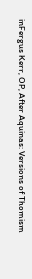inFergus Kerr, OP, After Aquinas: Versions of Thomism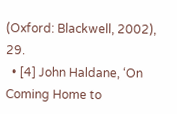(Oxford: Blackwell, 2002), 29.
  • [4] John Haldane, ‘On Coming Home to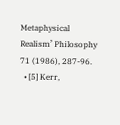Metaphysical Realism’ Philosophy 71 (1986), 287-96.
  • [5] Kerr,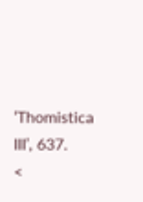‘Thomistica III’, 637.
<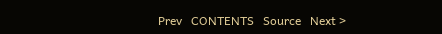Prev   CONTENTS   Source   Next >